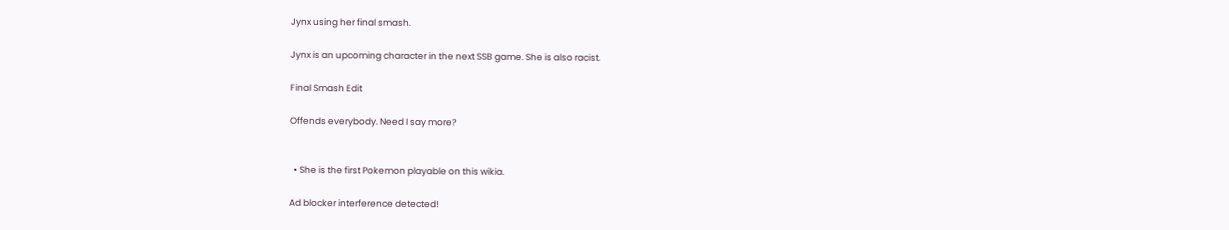Jynx using her final smash.

Jynx is an upcoming character in the next SSB game. She is also racist.

Final Smash Edit

Offends everybody. Need I say more?


  • She is the first Pokemon playable on this wikia.

Ad blocker interference detected!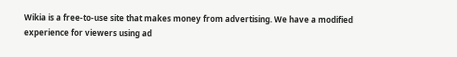Wikia is a free-to-use site that makes money from advertising. We have a modified experience for viewers using ad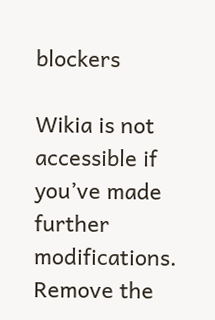blockers

Wikia is not accessible if you’ve made further modifications. Remove the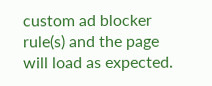custom ad blocker rule(s) and the page will load as expected.